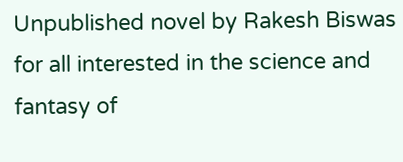Unpublished novel by Rakesh Biswas for all interested in the science and fantasy of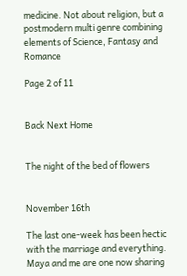medicine. Not about religion, but a postmodern multi genre combining elements of Science, Fantasy and Romance

Page 2 of 11


Back Next Home


The night of the bed of flowers


November 16th

The last one-week has been hectic with the marriage and everything. Maya and me are one now sharing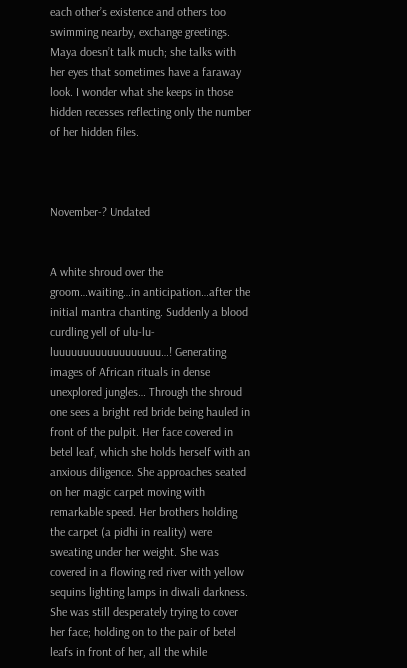each other’s existence and others too swimming nearby, exchange greetings. Maya doesn’t talk much; she talks with her eyes that sometimes have a faraway look. I wonder what she keeps in those hidden recesses reflecting only the number of her hidden files.



November-? Undated


A white shroud over the groom…waiting…in anticipation…after the initial mantra chanting. Suddenly a blood curdling yell of ulu-lu-luuuuuuuuuuuuuuuuuu…! Generating images of African rituals in dense unexplored jungles… Through the shroud one sees a bright red bride being hauled in front of the pulpit. Her face covered in betel leaf, which she holds herself with an anxious diligence. She approaches seated on her magic carpet moving with remarkable speed. Her brothers holding the carpet (a pidhi in reality) were sweating under her weight. She was covered in a flowing red river with yellow sequins lighting lamps in diwali darkness. She was still desperately trying to cover her face; holding on to the pair of betel leafs in front of her, all the while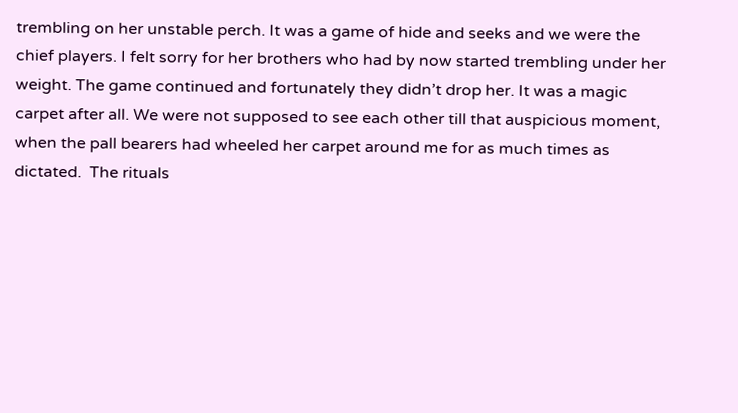trembling on her unstable perch. It was a game of hide and seeks and we were the chief players. I felt sorry for her brothers who had by now started trembling under her weight. The game continued and fortunately they didn’t drop her. It was a magic carpet after all. We were not supposed to see each other till that auspicious moment, when the pall bearers had wheeled her carpet around me for as much times as dictated.  The rituals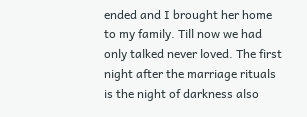ended and I brought her home to my family. Till now we had only talked never loved. The first night after the marriage rituals is the night of darkness also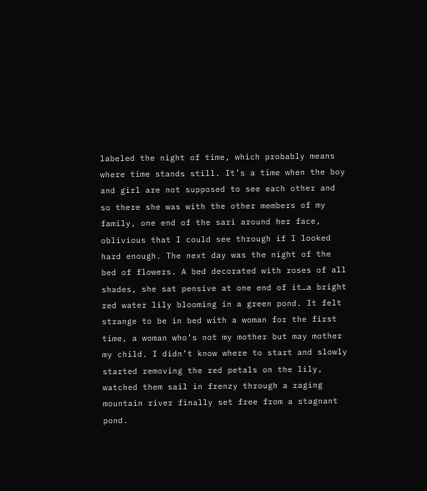labeled the night of time, which probably means where time stands still. It’s a time when the boy and girl are not supposed to see each other and so there she was with the other members of my family, one end of the sari around her face, oblivious that I could see through if I looked hard enough. The next day was the night of the bed of flowers. A bed decorated with roses of all shades, she sat pensive at one end of it…a bright red water lily blooming in a green pond. It felt strange to be in bed with a woman for the first time, a woman who’s not my mother but may mother my child. I didn’t know where to start and slowly started removing the red petals on the lily, watched them sail in frenzy through a raging mountain river finally set free from a stagnant pond.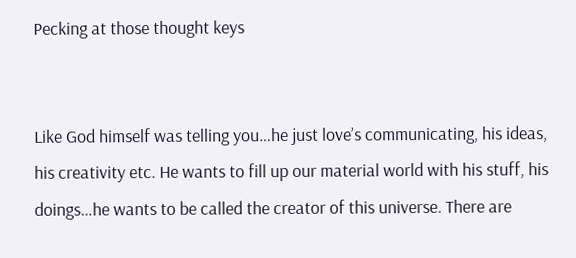Pecking at those thought keys


Like God himself was telling you…he just love’s communicating, his ideas, his creativity etc. He wants to fill up our material world with his stuff, his doings…he wants to be called the creator of this universe. There are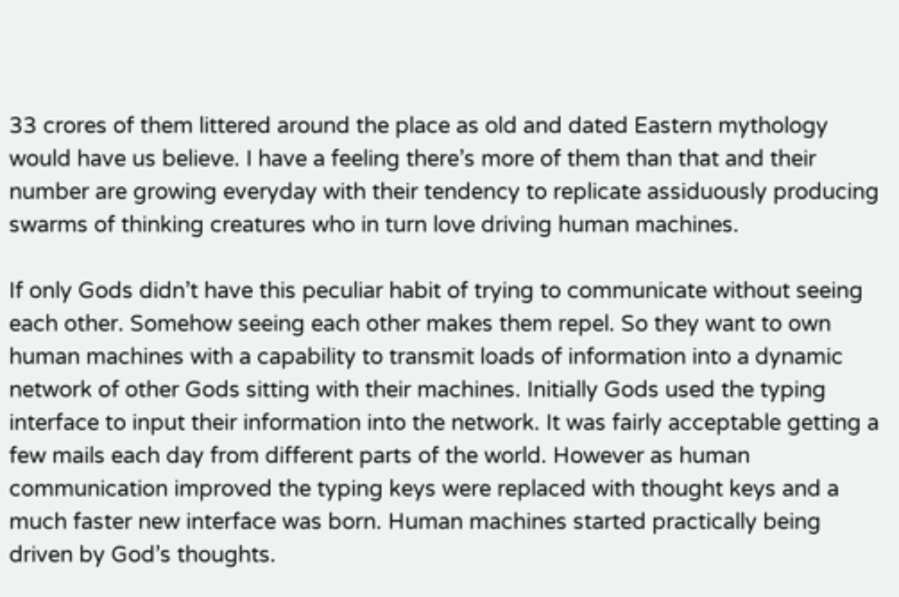33 crores of them littered around the place as old and dated Eastern mythology would have us believe. I have a feeling there’s more of them than that and their number are growing everyday with their tendency to replicate assiduously producing swarms of thinking creatures who in turn love driving human machines.

If only Gods didn’t have this peculiar habit of trying to communicate without seeing each other. Somehow seeing each other makes them repel. So they want to own human machines with a capability to transmit loads of information into a dynamic network of other Gods sitting with their machines. Initially Gods used the typing interface to input their information into the network. It was fairly acceptable getting a few mails each day from different parts of the world. However as human communication improved the typing keys were replaced with thought keys and a much faster new interface was born. Human machines started practically being driven by God’s thoughts.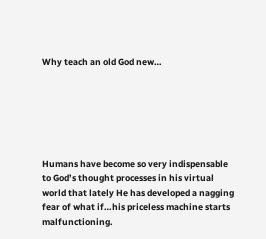Why teach an old God new…






Humans have become so very indispensable to God’s thought processes in his virtual world that lately He has developed a nagging fear of what if…his priceless machine starts malfunctioning.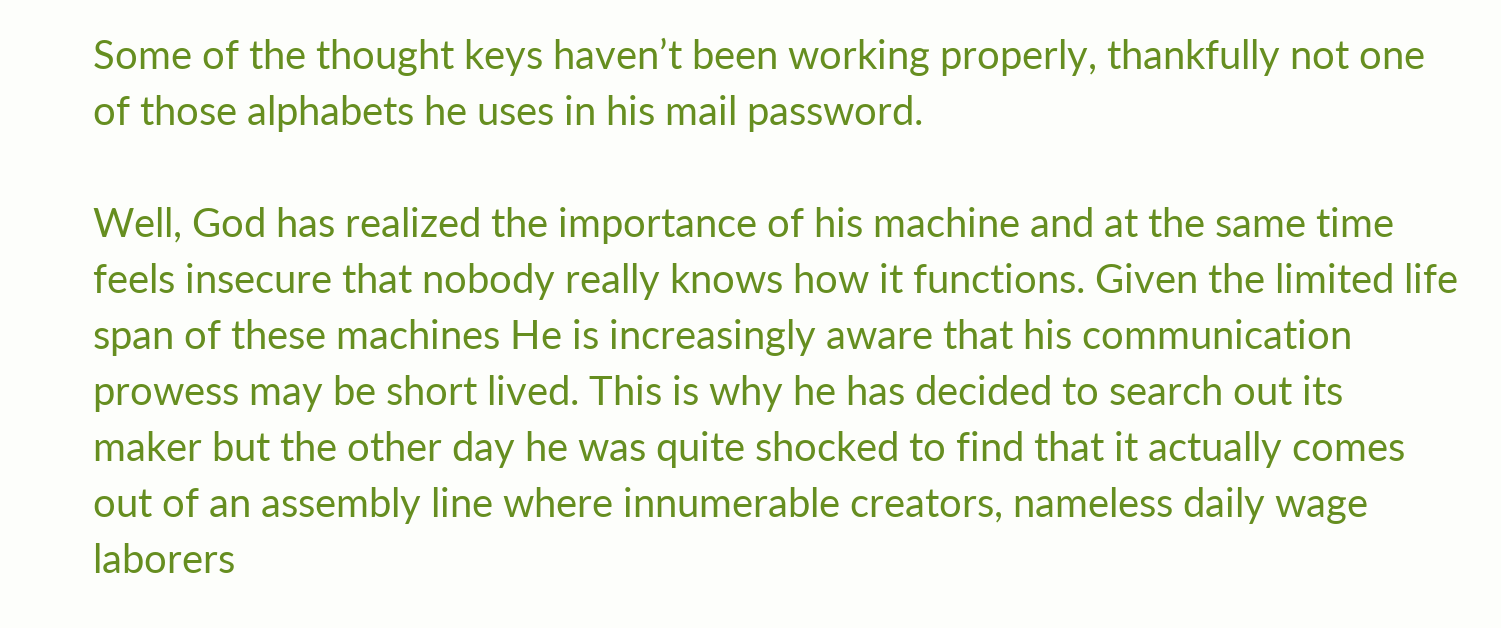Some of the thought keys haven’t been working properly, thankfully not one of those alphabets he uses in his mail password.

Well, God has realized the importance of his machine and at the same time feels insecure that nobody really knows how it functions. Given the limited life span of these machines He is increasingly aware that his communication prowess may be short lived. This is why he has decided to search out its maker but the other day he was quite shocked to find that it actually comes out of an assembly line where innumerable creators, nameless daily wage laborers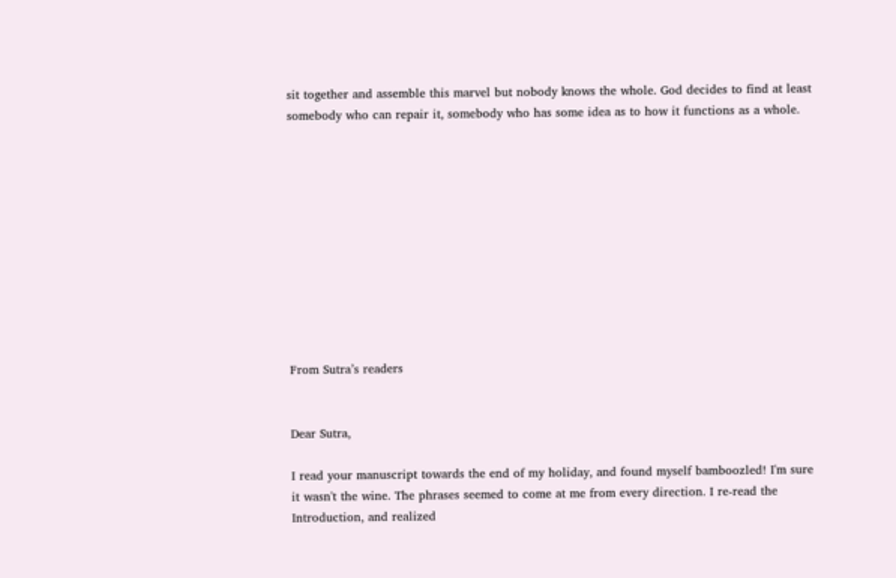sit together and assemble this marvel but nobody knows the whole. God decides to find at least somebody who can repair it, somebody who has some idea as to how it functions as a whole.











From Sutra’s readers


Dear Sutra,

I read your manuscript towards the end of my holiday, and found myself bamboozled! I'm sure it wasn't the wine. The phrases seemed to come at me from every direction. I re-read the Introduction, and realized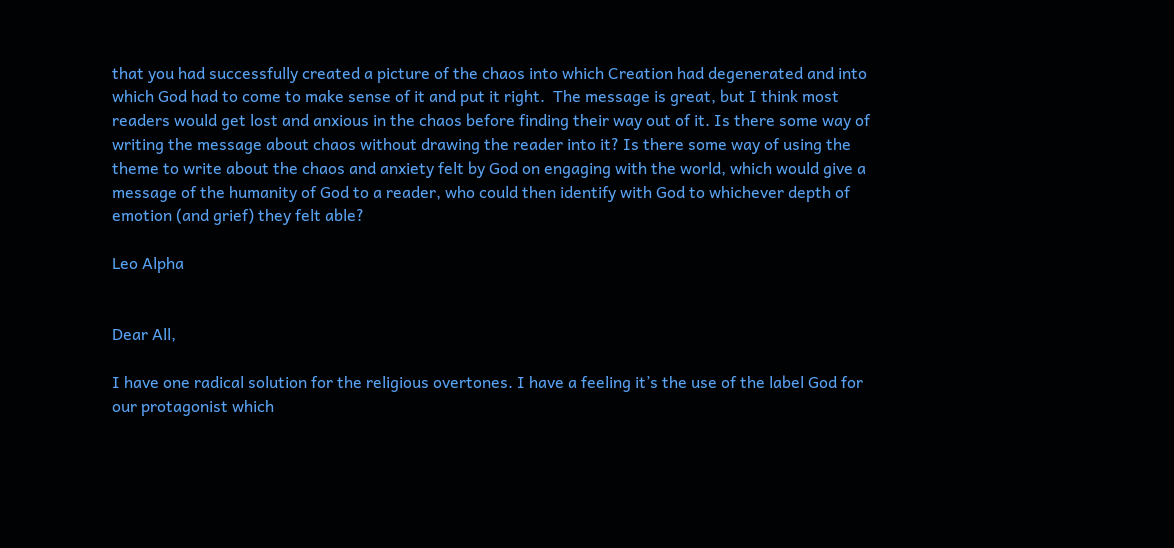that you had successfully created a picture of the chaos into which Creation had degenerated and into which God had to come to make sense of it and put it right.  The message is great, but I think most readers would get lost and anxious in the chaos before finding their way out of it. Is there some way of writing the message about chaos without drawing the reader into it? Is there some way of using the theme to write about the chaos and anxiety felt by God on engaging with the world, which would give a message of the humanity of God to a reader, who could then identify with God to whichever depth of emotion (and grief) they felt able?

Leo Alpha


Dear All,

I have one radical solution for the religious overtones. I have a feeling it’s the use of the label God for our protagonist which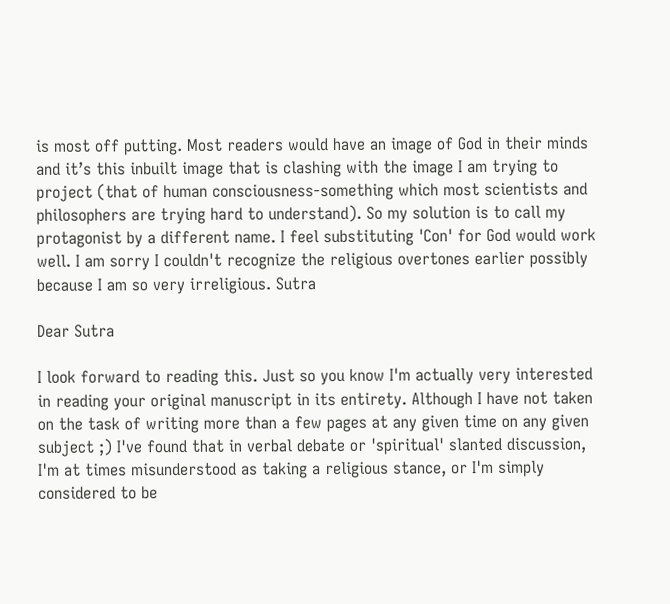is most off putting. Most readers would have an image of God in their minds and it’s this inbuilt image that is clashing with the image I am trying to project (that of human consciousness-something which most scientists and philosophers are trying hard to understand). So my solution is to call my protagonist by a different name. I feel substituting 'Con' for God would work well. I am sorry I couldn't recognize the religious overtones earlier possibly because I am so very irreligious. Sutra

Dear Sutra

I look forward to reading this. Just so you know I'm actually very interested in reading your original manuscript in its entirety. Although I have not taken on the task of writing more than a few pages at any given time on any given subject ;) I've found that in verbal debate or 'spiritual' slanted discussion, I'm at times misunderstood as taking a religious stance, or I'm simply considered to be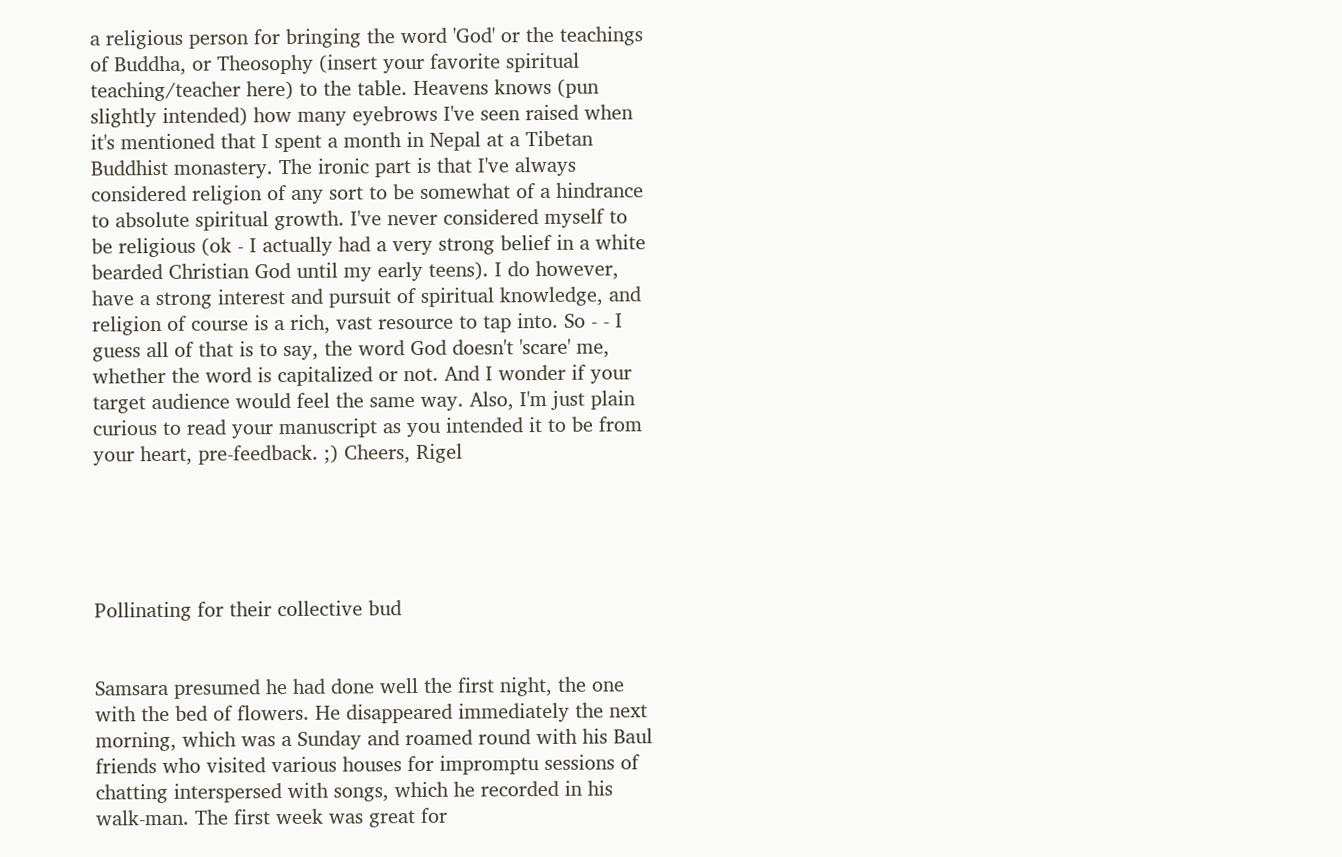a religious person for bringing the word 'God' or the teachings of Buddha, or Theosophy (insert your favorite spiritual teaching/teacher here) to the table. Heavens knows (pun slightly intended) how many eyebrows I've seen raised when it's mentioned that I spent a month in Nepal at a Tibetan Buddhist monastery. The ironic part is that I've always considered religion of any sort to be somewhat of a hindrance to absolute spiritual growth. I've never considered myself to be religious (ok - I actually had a very strong belief in a white bearded Christian God until my early teens). I do however, have a strong interest and pursuit of spiritual knowledge, and religion of course is a rich, vast resource to tap into. So - - I guess all of that is to say, the word God doesn't 'scare' me, whether the word is capitalized or not. And I wonder if your target audience would feel the same way. Also, I'm just plain curious to read your manuscript as you intended it to be from your heart, pre-feedback. ;) Cheers, Rigel





Pollinating for their collective bud


Samsara presumed he had done well the first night, the one with the bed of flowers. He disappeared immediately the next morning, which was a Sunday and roamed round with his Baul friends who visited various houses for impromptu sessions of chatting interspersed with songs, which he recorded in his walk-man. The first week was great for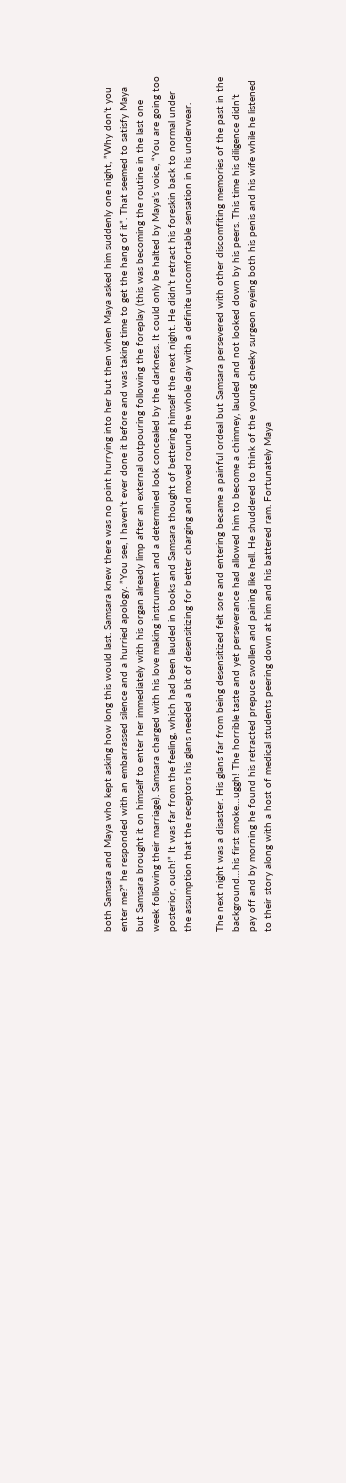both Samsara and Maya who kept asking how long this would last. Samsara knew there was no point hurrying into her but then when Maya asked him suddenly one night, ”Why don’t you enter me?” he responded with an embarrassed silence and a hurried apology. ”You see, I haven’t ever done it before and was taking time to get the hang of it”. That seemed to satisfy Maya but Samsara brought it on himself to enter her immediately with his organ already limp after an external outpouring following the foreplay (this was becoming the routine in the last one week following their marriage). Samsara charged with his love making instrument and a determined look concealed by the darkness. It could only be halted by Maya’s voice, “You are going too posterior, ouch!” It was far from the feeling, which had been lauded in books and Samsara thought of bettering himself the next night. He didn’t retract his foreskin back to normal under the assumption that the receptors his glans needed a bit of desensitizing for better charging and moved round the whole day with a definite uncomfortable sensation in his underwear.

The next night was a disaster. His glans far from being desensitized felt sore and entering became a painful ordeal but Samsara persevered with other discomfiting memories of the past in the background…his first smoke…uggh! The horrible taste and yet perseverance had allowed him to become a chimney, lauded and not looked down by his peers. This time his diligence didn’t pay off and by morning he found his retracted prepuce swollen and paining like hell. He shuddered to think of the young cheeky surgeon eyeing both his penis and his wife while he listened to their story along with a host of medical students peering down at him and his battered ram. Fortunately Maya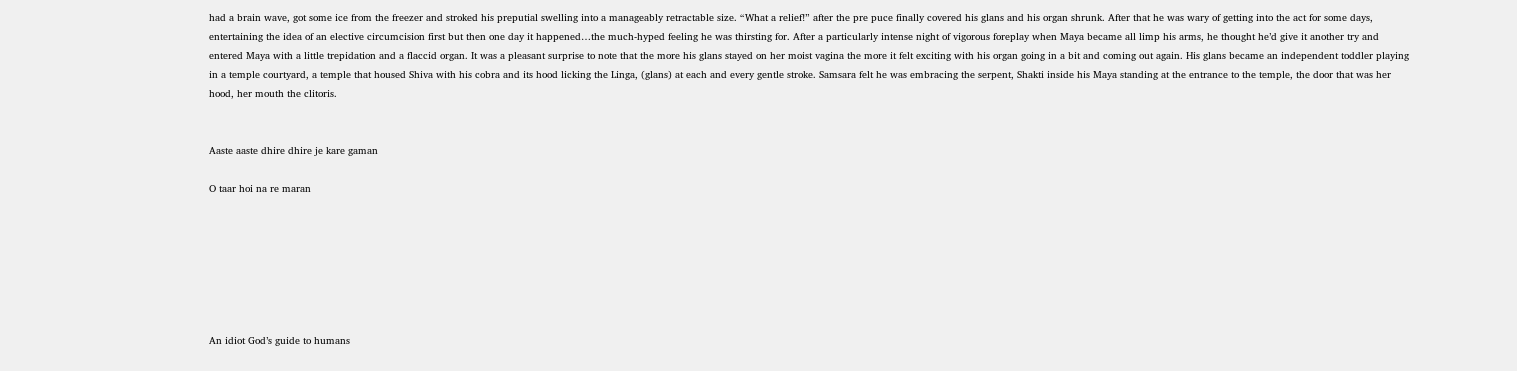had a brain wave, got some ice from the freezer and stroked his preputial swelling into a manageably retractable size. “What a relief!” after the pre puce finally covered his glans and his organ shrunk. After that he was wary of getting into the act for some days, entertaining the idea of an elective circumcision first but then one day it happened…the much-hyped feeling he was thirsting for. After a particularly intense night of vigorous foreplay when Maya became all limp his arms, he thought he’d give it another try and entered Maya with a little trepidation and a flaccid organ. It was a pleasant surprise to note that the more his glans stayed on her moist vagina the more it felt exciting with his organ going in a bit and coming out again. His glans became an independent toddler playing in a temple courtyard, a temple that housed Shiva with his cobra and its hood licking the Linga, (glans) at each and every gentle stroke. Samsara felt he was embracing the serpent, Shakti inside his Maya standing at the entrance to the temple, the door that was her hood, her mouth the clitoris.


Aaste aaste dhire dhire je kare gaman

O taar hoi na re maran







An idiot God’s guide to humans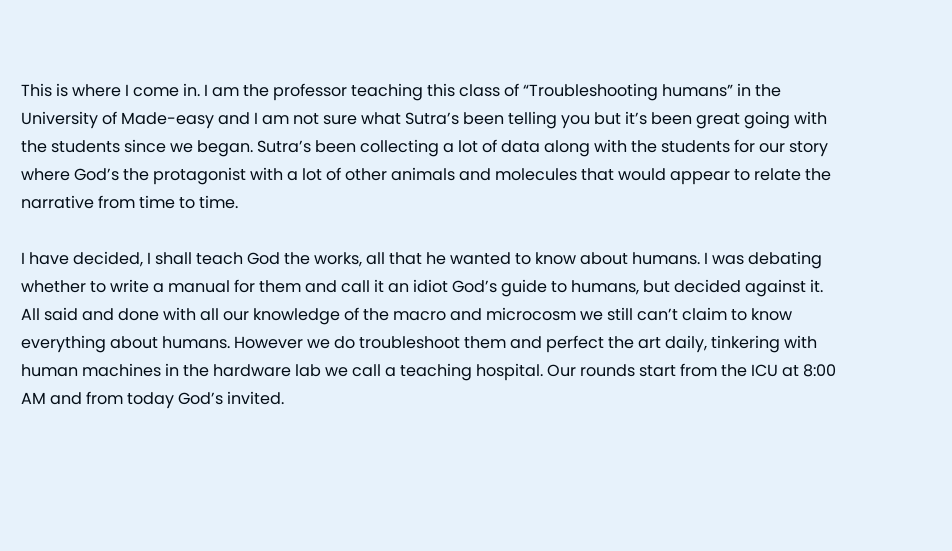This is where I come in. I am the professor teaching this class of “Troubleshooting humans” in the University of Made-easy and I am not sure what Sutra’s been telling you but it’s been great going with the students since we began. Sutra’s been collecting a lot of data along with the students for our story where God’s the protagonist with a lot of other animals and molecules that would appear to relate the narrative from time to time.

I have decided, I shall teach God the works, all that he wanted to know about humans. I was debating whether to write a manual for them and call it an idiot God’s guide to humans, but decided against it. All said and done with all our knowledge of the macro and microcosm we still can’t claim to know everything about humans. However we do troubleshoot them and perfect the art daily, tinkering with human machines in the hardware lab we call a teaching hospital. Our rounds start from the ICU at 8:00 AM and from today God’s invited.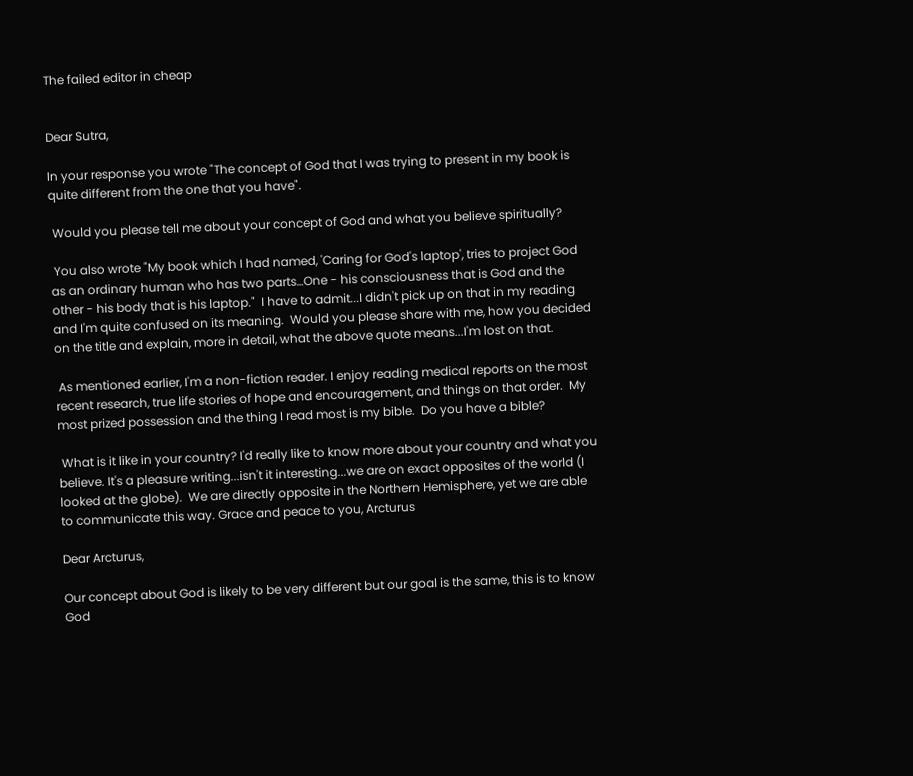The failed editor in cheap


Dear Sutra,

In your response you wrote "The concept of God that I was trying to present in my book is quite different from the one that you have".

 Would you please tell me about your concept of God and what you believe spiritually?

 You also wrote "My book which I had named, 'Caring for God's laptop', tries to project God as an ordinary human who has two parts…One - his consciousness that is God and the other - his body that is his laptop."  I have to admit...I didn't pick up on that in my reading and I'm quite confused on its meaning.  Would you please share with me, how you decided on the title and explain, more in detail, what the above quote means...I'm lost on that.

 As mentioned earlier, I'm a non-fiction reader. I enjoy reading medical reports on the most recent research, true life stories of hope and encouragement, and things on that order.  My most prized possession and the thing I read most is my bible.  Do you have a bible?

 What is it like in your country? I'd really like to know more about your country and what you believe. It's a pleasure writing...isn't it interesting...we are on exact opposites of the world (I looked at the globe).  We are directly opposite in the Northern Hemisphere, yet we are able to communicate this way. Grace and peace to you, Arcturus

Dear Arcturus,

Our concept about God is likely to be very different but our goal is the same, this is to know God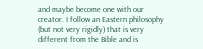and maybe become one with our creator. I follow an Eastern philosophy (but not very rigidly) that is very different from the Bible and is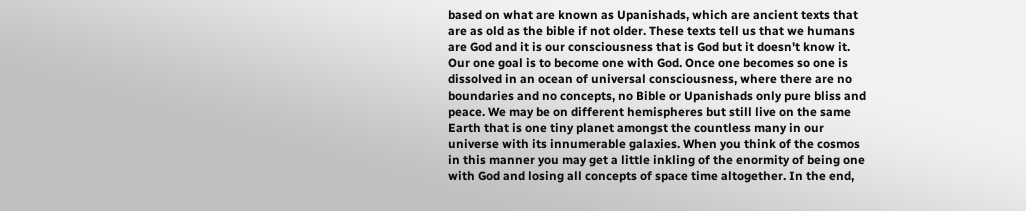based on what are known as Upanishads, which are ancient texts that are as old as the bible if not older. These texts tell us that we humans are God and it is our consciousness that is God but it doesn't know it. Our one goal is to become one with God. Once one becomes so one is dissolved in an ocean of universal consciousness, where there are no boundaries and no concepts, no Bible or Upanishads only pure bliss and peace. We may be on different hemispheres but still live on the same Earth that is one tiny planet amongst the countless many in our universe with its innumerable galaxies. When you think of the cosmos in this manner you may get a little inkling of the enormity of being one with God and losing all concepts of space time altogether. In the end,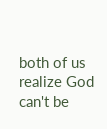both of us realize God can't be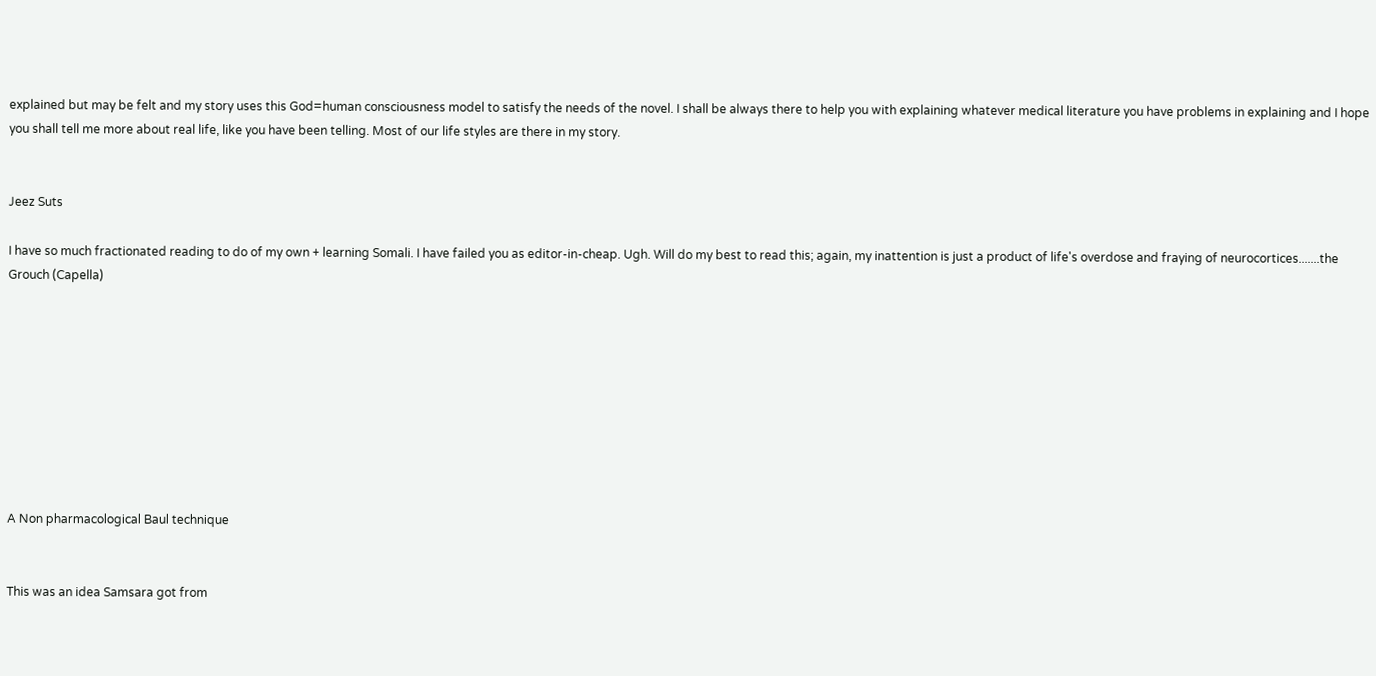explained but may be felt and my story uses this God=human consciousness model to satisfy the needs of the novel. I shall be always there to help you with explaining whatever medical literature you have problems in explaining and I hope you shall tell me more about real life, like you have been telling. Most of our life styles are there in my story.


Jeez Suts

I have so much fractionated reading to do of my own + learning Somali. I have failed you as editor-in-cheap. Ugh. Will do my best to read this; again, my inattention is just a product of life's overdose and fraying of neurocortices.......the Grouch (Capella)









A Non pharmacological Baul technique


This was an idea Samsara got from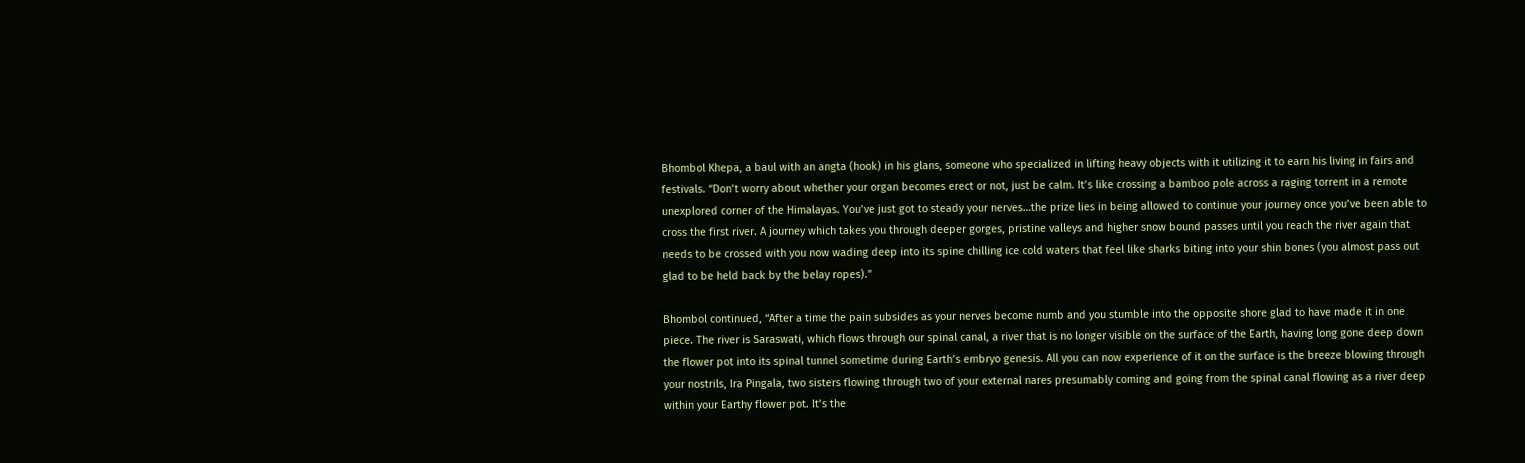Bhombol Khepa, a baul with an angta (hook) in his glans, someone who specialized in lifting heavy objects with it utilizing it to earn his living in fairs and festivals. “Don’t worry about whether your organ becomes erect or not, just be calm. It’s like crossing a bamboo pole across a raging torrent in a remote unexplored corner of the Himalayas. You’ve just got to steady your nerves…the prize lies in being allowed to continue your journey once you’ve been able to cross the first river. A journey which takes you through deeper gorges, pristine valleys and higher snow bound passes until you reach the river again that needs to be crossed with you now wading deep into its spine chilling ice cold waters that feel like sharks biting into your shin bones (you almost pass out glad to be held back by the belay ropes).”

Bhombol continued, “After a time the pain subsides as your nerves become numb and you stumble into the opposite shore glad to have made it in one piece. The river is Saraswati, which flows through our spinal canal, a river that is no longer visible on the surface of the Earth, having long gone deep down the flower pot into its spinal tunnel sometime during Earth’s embryo genesis. All you can now experience of it on the surface is the breeze blowing through your nostrils, Ira Pingala, two sisters flowing through two of your external nares presumably coming and going from the spinal canal flowing as a river deep within your Earthy flower pot. It’s the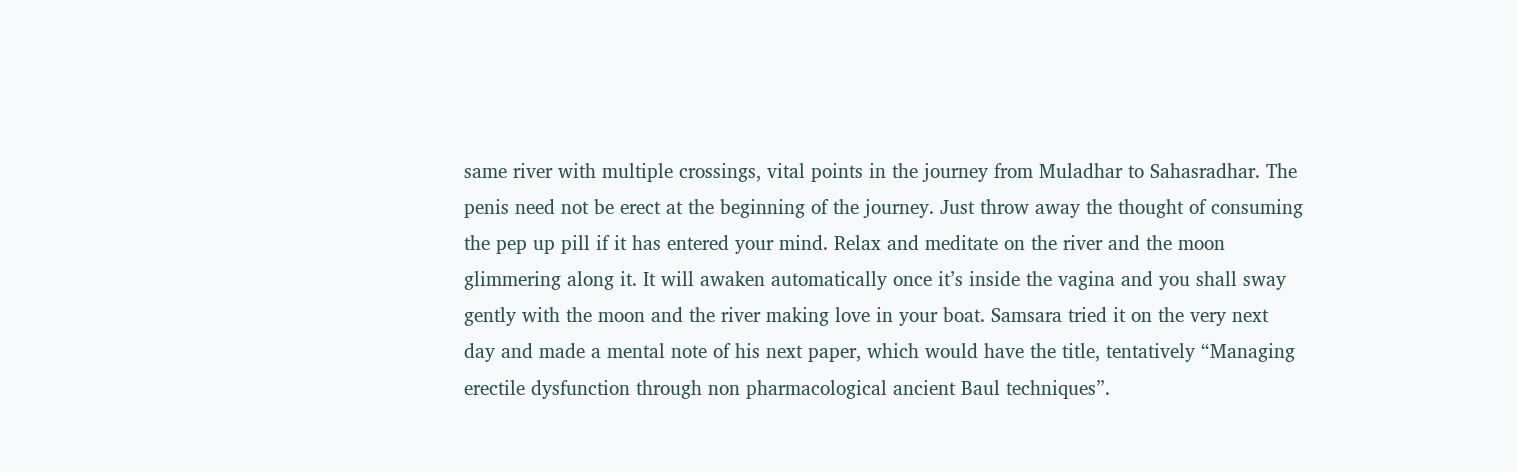same river with multiple crossings, vital points in the journey from Muladhar to Sahasradhar. The penis need not be erect at the beginning of the journey. Just throw away the thought of consuming the pep up pill if it has entered your mind. Relax and meditate on the river and the moon glimmering along it. It will awaken automatically once it’s inside the vagina and you shall sway gently with the moon and the river making love in your boat. Samsara tried it on the very next day and made a mental note of his next paper, which would have the title, tentatively “Managing erectile dysfunction through non pharmacological ancient Baul techniques”.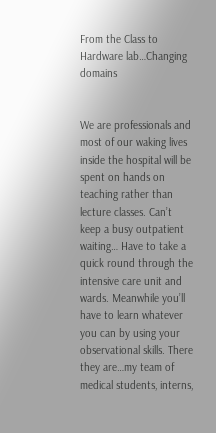From the Class to Hardware lab…Changing domains


We are professionals and most of our waking lives inside the hospital will be spent on hands on teaching rather than lecture classes. Can’t keep a busy outpatient waiting… Have to take a quick round through the intensive care unit and wards. Meanwhile you’ll have to learn whatever you can by using your observational skills. There they are…my team of medical students, interns,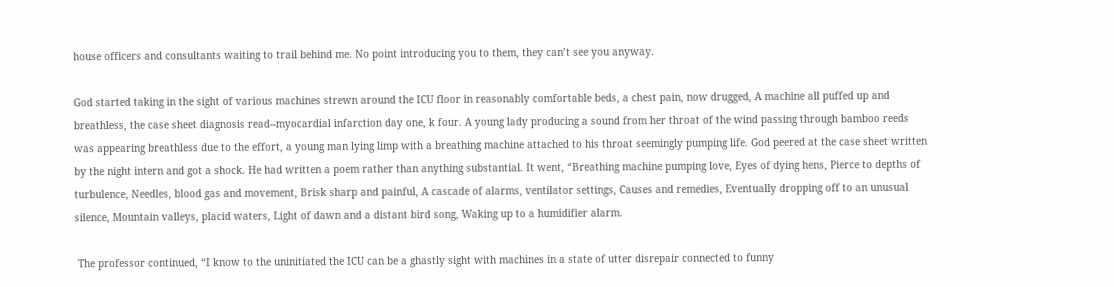house officers and consultants waiting to trail behind me. No point introducing you to them, they can’t see you anyway.

God started taking in the sight of various machines strewn around the ICU floor in reasonably comfortable beds, a chest pain, now drugged, A machine all puffed up and breathless, the case sheet diagnosis read--myocardial infarction day one, k four. A young lady producing a sound from her throat of the wind passing through bamboo reeds was appearing breathless due to the effort, a young man lying limp with a breathing machine attached to his throat seemingly pumping life. God peered at the case sheet written by the night intern and got a shock. He had written a poem rather than anything substantial. It went, “Breathing machine pumping love, Eyes of dying hens, Pierce to depths of turbulence, Needles, blood gas and movement, Brisk sharp and painful, A cascade of alarms, ventilator settings, Causes and remedies, Eventually dropping off to an unusual silence, Mountain valleys, placid waters, Light of dawn and a distant bird song, Waking up to a humidifier alarm.

 The professor continued, “I know to the uninitiated the ICU can be a ghastly sight with machines in a state of utter disrepair connected to funny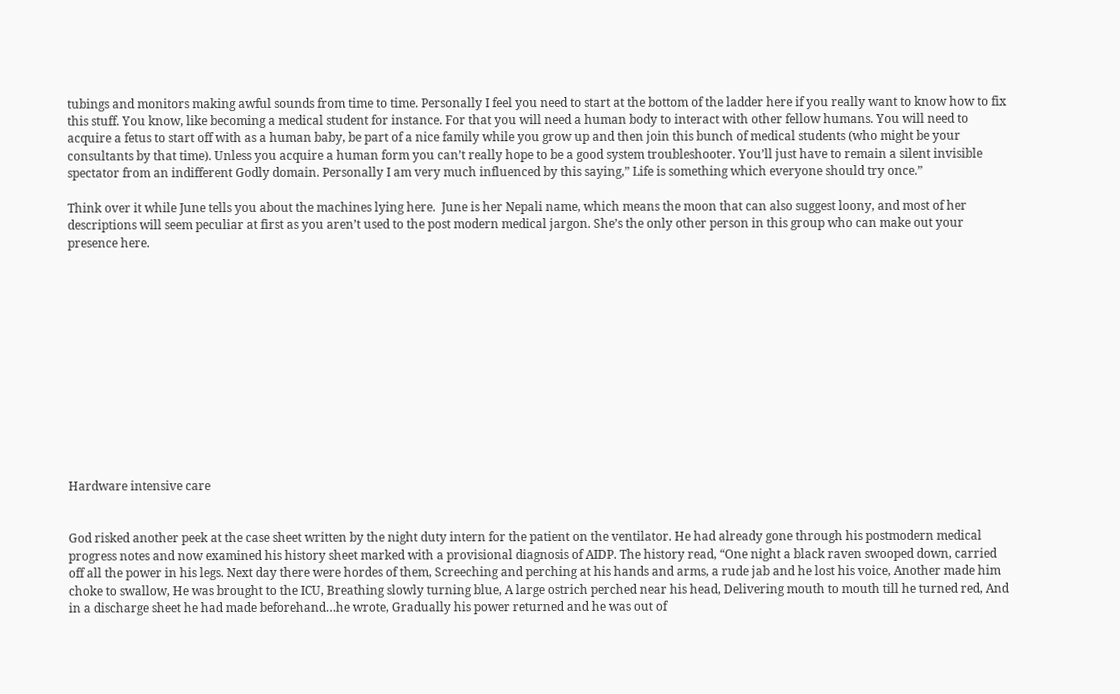tubings and monitors making awful sounds from time to time. Personally I feel you need to start at the bottom of the ladder here if you really want to know how to fix this stuff. You know, like becoming a medical student for instance. For that you will need a human body to interact with other fellow humans. You will need to acquire a fetus to start off with as a human baby, be part of a nice family while you grow up and then join this bunch of medical students (who might be your consultants by that time). Unless you acquire a human form you can’t really hope to be a good system troubleshooter. You’ll just have to remain a silent invisible spectator from an indifferent Godly domain. Personally I am very much influenced by this saying,” Life is something which everyone should try once.”

Think over it while June tells you about the machines lying here.  June is her Nepali name, which means the moon that can also suggest loony, and most of her descriptions will seem peculiar at first as you aren’t used to the post modern medical jargon. She’s the only other person in this group who can make out your presence here.













Hardware intensive care


God risked another peek at the case sheet written by the night duty intern for the patient on the ventilator. He had already gone through his postmodern medical progress notes and now examined his history sheet marked with a provisional diagnosis of AIDP. The history read, “One night a black raven swooped down, carried off all the power in his legs. Next day there were hordes of them, Screeching and perching at his hands and arms, a rude jab and he lost his voice, Another made him choke to swallow, He was brought to the ICU, Breathing slowly turning blue, A large ostrich perched near his head, Delivering mouth to mouth till he turned red, And in a discharge sheet he had made beforehand…he wrote, Gradually his power returned and he was out of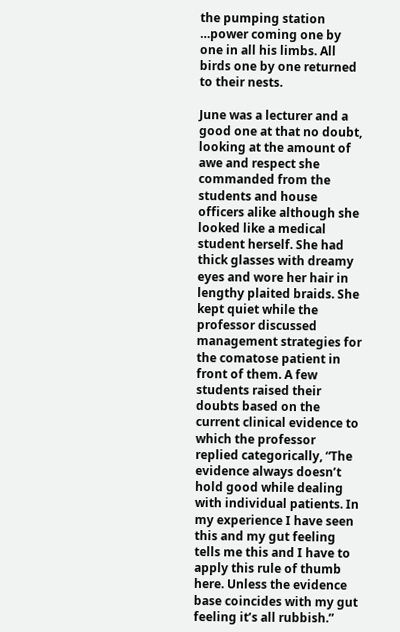the pumping station …power coming one by one in all his limbs. All birds one by one returned to their nests.

June was a lecturer and a good one at that no doubt, looking at the amount of awe and respect she commanded from the students and house officers alike although she looked like a medical student herself. She had thick glasses with dreamy eyes and wore her hair in lengthy plaited braids. She kept quiet while the professor discussed management strategies for the comatose patient in front of them. A few students raised their doubts based on the current clinical evidence to which the professor replied categorically, “The evidence always doesn’t hold good while dealing with individual patients. In my experience I have seen this and my gut feeling tells me this and I have to apply this rule of thumb here. Unless the evidence base coincides with my gut feeling it’s all rubbish.”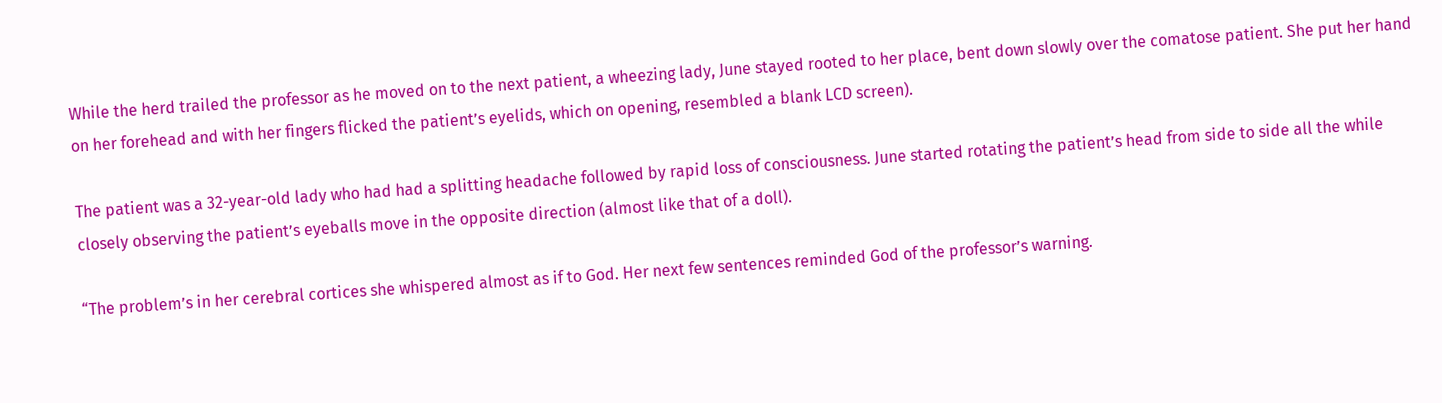While the herd trailed the professor as he moved on to the next patient, a wheezing lady, June stayed rooted to her place, bent down slowly over the comatose patient. She put her hand on her forehead and with her fingers flicked the patient’s eyelids, which on opening, resembled a blank LCD screen).

The patient was a 32-year-old lady who had had a splitting headache followed by rapid loss of consciousness. June started rotating the patient’s head from side to side all the while closely observing the patient’s eyeballs move in the opposite direction (almost like that of a doll).

“The problem’s in her cerebral cortices she whispered almost as if to God. Her next few sentences reminded God of the professor’s warning.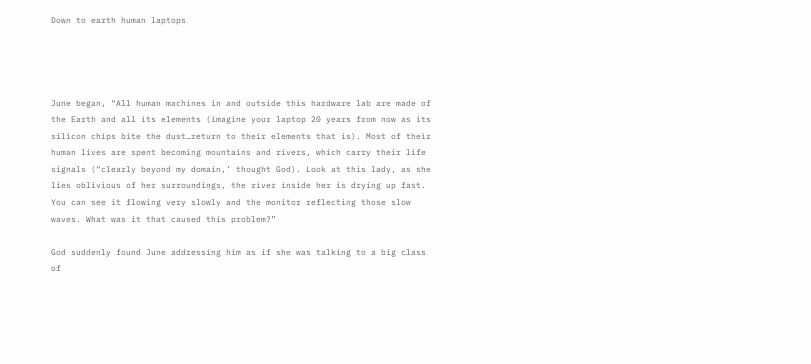Down to earth human laptops




June began, “All human machines in and outside this hardware lab are made of the Earth and all its elements (imagine your laptop 20 years from now as its silicon chips bite the dust…return to their elements that is). Most of their human lives are spent becoming mountains and rivers, which carry their life signals (“clearly beyond my domain,’ thought God). Look at this lady, as she lies oblivious of her surroundings, the river inside her is drying up fast. You can see it flowing very slowly and the monitor reflecting those slow waves. What was it that caused this problem?”

God suddenly found June addressing him as if she was talking to a big class of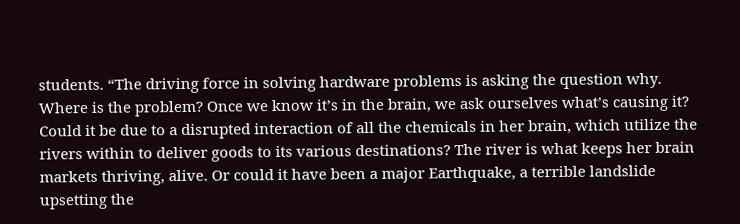students. “The driving force in solving hardware problems is asking the question why. Where is the problem? Once we know it’s in the brain, we ask ourselves what’s causing it? Could it be due to a disrupted interaction of all the chemicals in her brain, which utilize the rivers within to deliver goods to its various destinations? The river is what keeps her brain markets thriving, alive. Or could it have been a major Earthquake, a terrible landslide upsetting the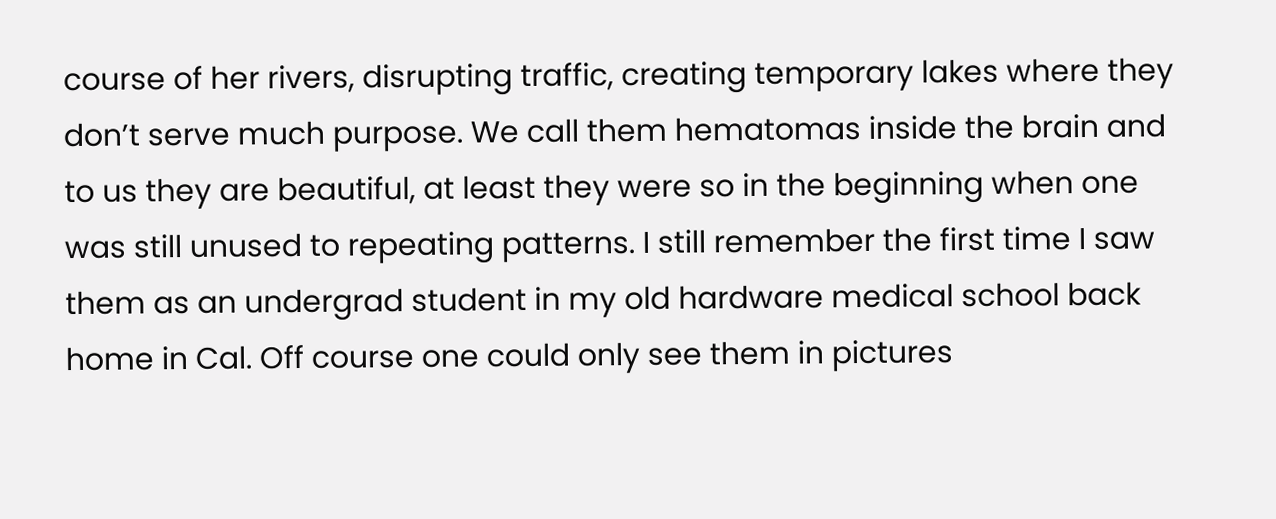course of her rivers, disrupting traffic, creating temporary lakes where they don’t serve much purpose. We call them hematomas inside the brain and to us they are beautiful, at least they were so in the beginning when one was still unused to repeating patterns. I still remember the first time I saw them as an undergrad student in my old hardware medical school back home in Cal. Off course one could only see them in pictures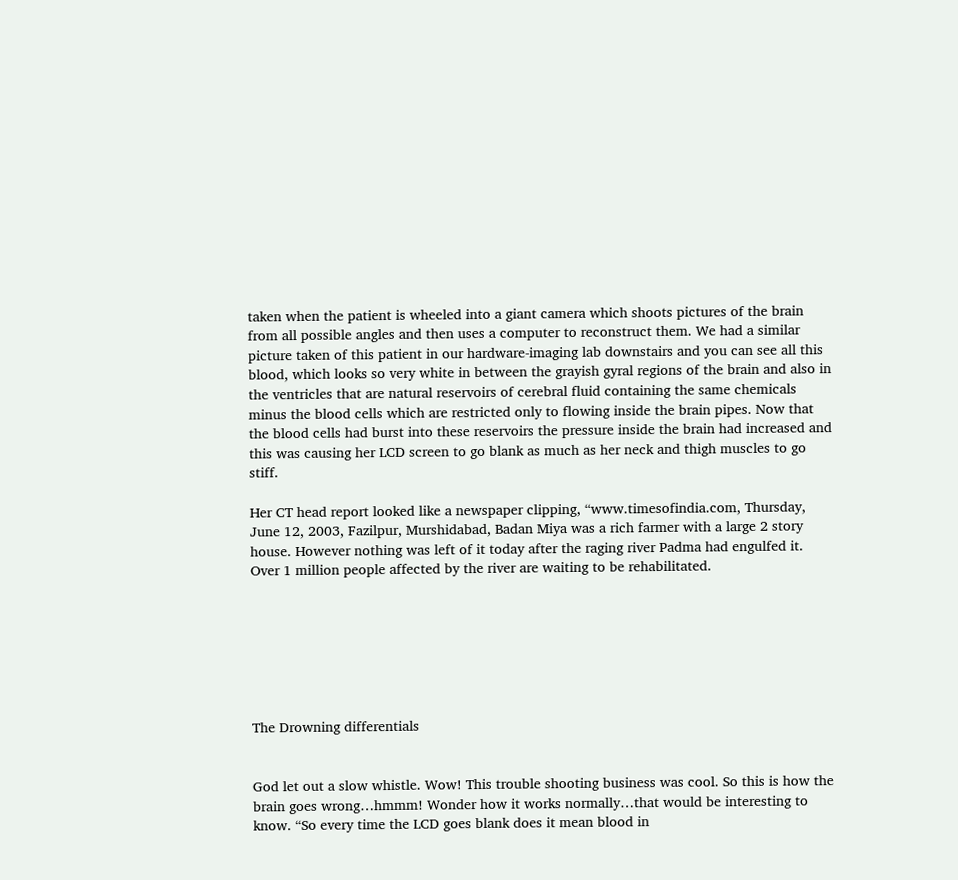taken when the patient is wheeled into a giant camera which shoots pictures of the brain from all possible angles and then uses a computer to reconstruct them. We had a similar picture taken of this patient in our hardware-imaging lab downstairs and you can see all this blood, which looks so very white in between the grayish gyral regions of the brain and also in the ventricles that are natural reservoirs of cerebral fluid containing the same chemicals minus the blood cells which are restricted only to flowing inside the brain pipes. Now that the blood cells had burst into these reservoirs the pressure inside the brain had increased and this was causing her LCD screen to go blank as much as her neck and thigh muscles to go stiff.

Her CT head report looked like a newspaper clipping, “www.timesofindia.com, Thursday, June 12, 2003, Fazilpur, Murshidabad, Badan Miya was a rich farmer with a large 2 story house. However nothing was left of it today after the raging river Padma had engulfed it. Over 1 million people affected by the river are waiting to be rehabilitated.







The Drowning differentials


God let out a slow whistle. Wow! This trouble shooting business was cool. So this is how the brain goes wrong…hmmm! Wonder how it works normally…that would be interesting to know. “So every time the LCD goes blank does it mean blood in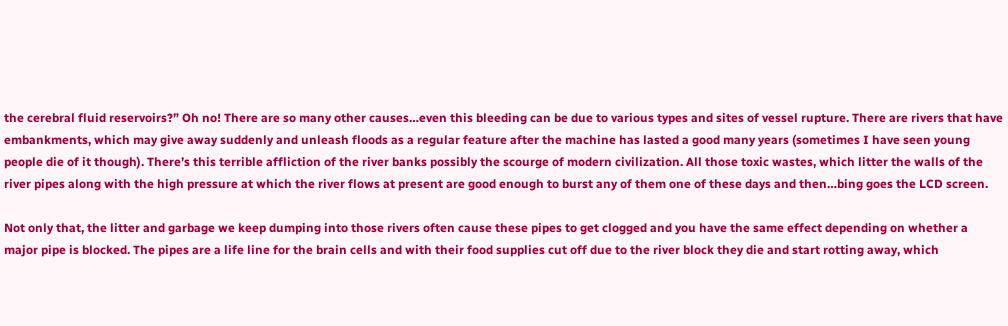the cerebral fluid reservoirs?” Oh no! There are so many other causes…even this bleeding can be due to various types and sites of vessel rupture. There are rivers that have embankments, which may give away suddenly and unleash floods as a regular feature after the machine has lasted a good many years (sometimes I have seen young people die of it though). There’s this terrible affliction of the river banks possibly the scourge of modern civilization. All those toxic wastes, which litter the walls of the river pipes along with the high pressure at which the river flows at present are good enough to burst any of them one of these days and then…bing goes the LCD screen.

Not only that, the litter and garbage we keep dumping into those rivers often cause these pipes to get clogged and you have the same effect depending on whether a major pipe is blocked. The pipes are a life line for the brain cells and with their food supplies cut off due to the river block they die and start rotting away, which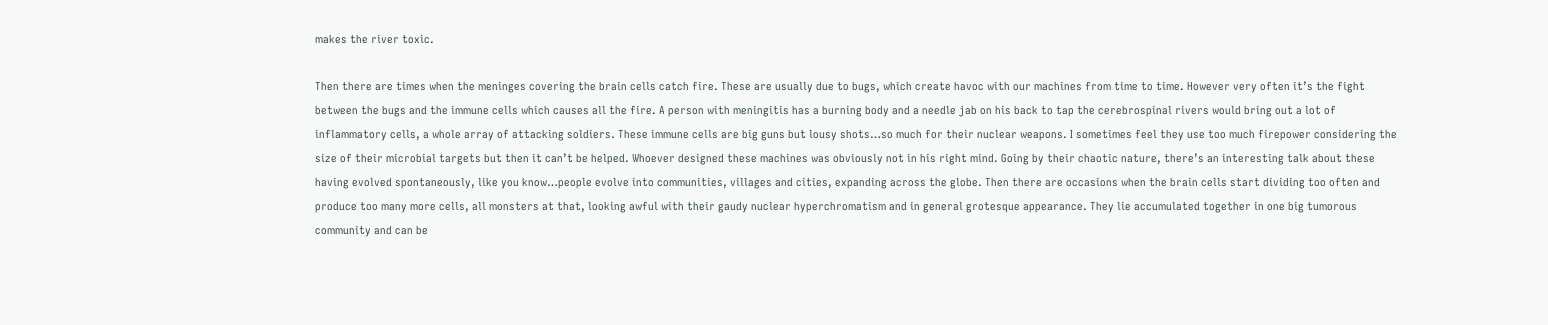makes the river toxic.

Then there are times when the meninges covering the brain cells catch fire. These are usually due to bugs, which create havoc with our machines from time to time. However very often it’s the fight between the bugs and the immune cells which causes all the fire. A person with meningitis has a burning body and a needle jab on his back to tap the cerebrospinal rivers would bring out a lot of inflammatory cells, a whole array of attacking soldiers. These immune cells are big guns but lousy shots…so much for their nuclear weapons. I sometimes feel they use too much firepower considering the size of their microbial targets but then it can’t be helped. Whoever designed these machines was obviously not in his right mind. Going by their chaotic nature, there’s an interesting talk about these having evolved spontaneously, like you know…people evolve into communities, villages and cities, expanding across the globe. Then there are occasions when the brain cells start dividing too often and produce too many more cells, all monsters at that, looking awful with their gaudy nuclear hyperchromatism and in general grotesque appearance. They lie accumulated together in one big tumorous community and can be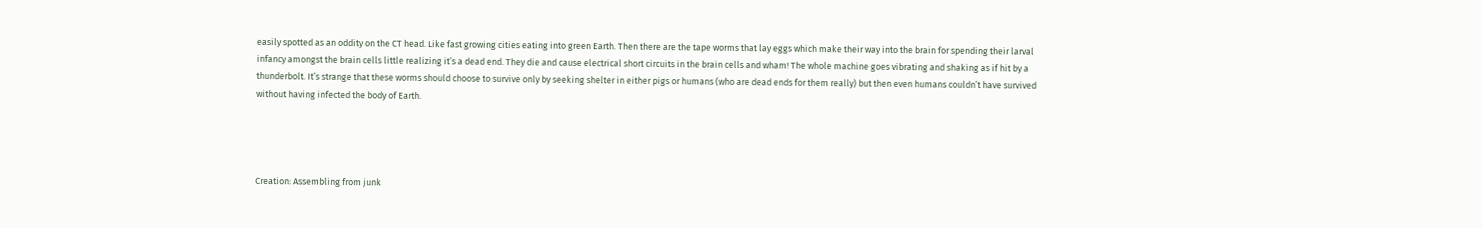easily spotted as an oddity on the CT head. Like fast growing cities eating into green Earth. Then there are the tape worms that lay eggs which make their way into the brain for spending their larval infancy amongst the brain cells little realizing it’s a dead end. They die and cause electrical short circuits in the brain cells and wham! The whole machine goes vibrating and shaking as if hit by a thunderbolt. It’s strange that these worms should choose to survive only by seeking shelter in either pigs or humans (who are dead ends for them really) but then even humans couldn’t have survived without having infected the body of Earth.




Creation: Assembling from junk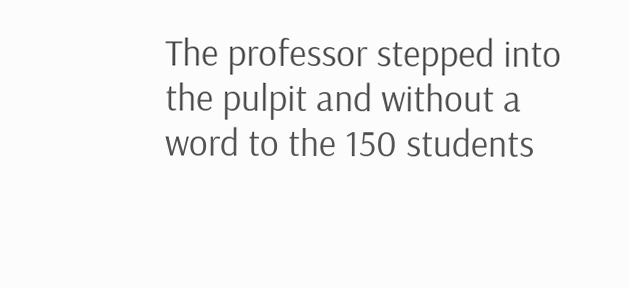The professor stepped into the pulpit and without a word to the 150 students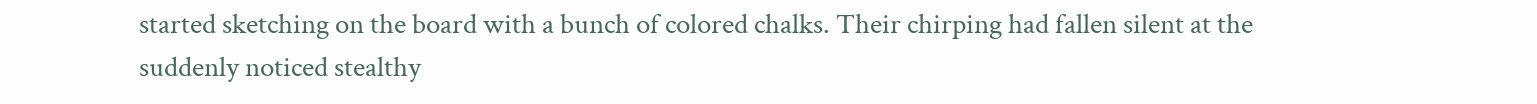started sketching on the board with a bunch of colored chalks. Their chirping had fallen silent at the suddenly noticed stealthy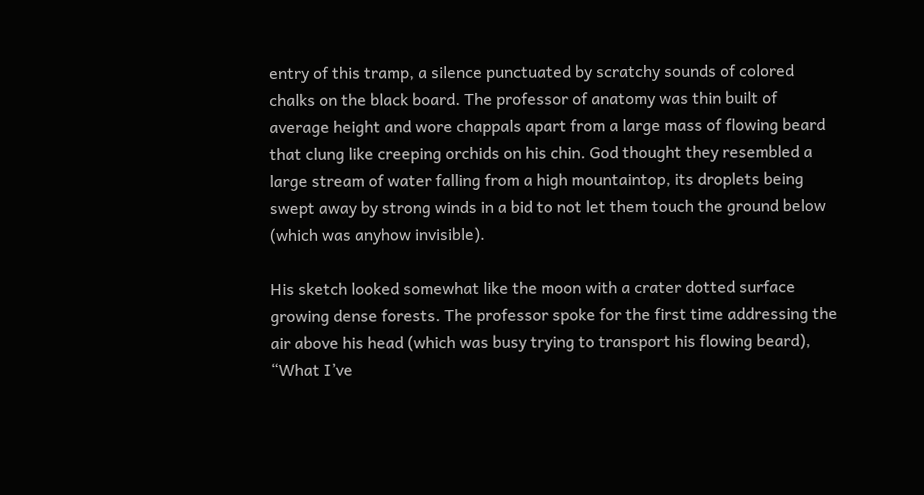entry of this tramp, a silence punctuated by scratchy sounds of colored chalks on the black board. The professor of anatomy was thin built of average height and wore chappals apart from a large mass of flowing beard that clung like creeping orchids on his chin. God thought they resembled a large stream of water falling from a high mountaintop, its droplets being swept away by strong winds in a bid to not let them touch the ground below (which was anyhow invisible).

His sketch looked somewhat like the moon with a crater dotted surface growing dense forests. The professor spoke for the first time addressing the air above his head (which was busy trying to transport his flowing beard), “What I’ve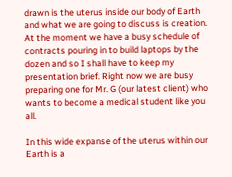drawn is the uterus inside our body of Earth and what we are going to discuss is creation. At the moment we have a busy schedule of contracts pouring in to build laptops by the dozen and so I shall have to keep my presentation brief. Right now we are busy preparing one for Mr. G (our latest client) who wants to become a medical student like you all.

In this wide expanse of the uterus within our Earth is a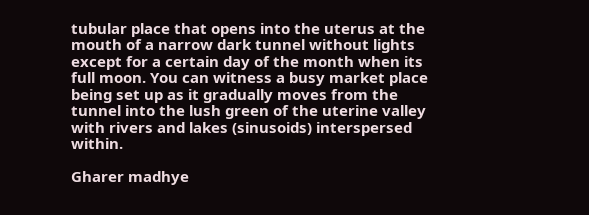tubular place that opens into the uterus at the mouth of a narrow dark tunnel without lights except for a certain day of the month when its full moon. You can witness a busy market place being set up as it gradually moves from the tunnel into the lush green of the uterine valley with rivers and lakes (sinusoids) interspersed within.

Gharer madhye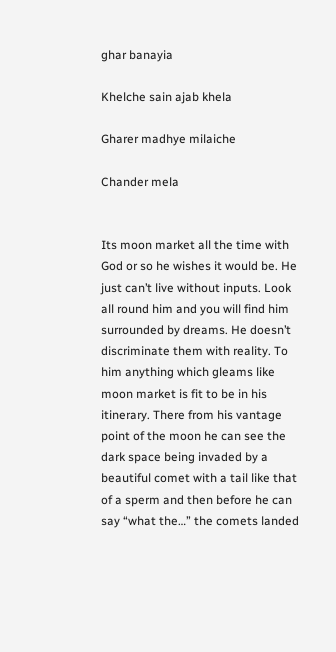ghar banayia

Khelche sain ajab khela

Gharer madhye milaiche

Chander mela


Its moon market all the time with God or so he wishes it would be. He just can’t live without inputs. Look all round him and you will find him surrounded by dreams. He doesn’t discriminate them with reality. To him anything which gleams like moon market is fit to be in his itinerary. There from his vantage point of the moon he can see the dark space being invaded by a beautiful comet with a tail like that of a sperm and then before he can say “what the…” the comets landed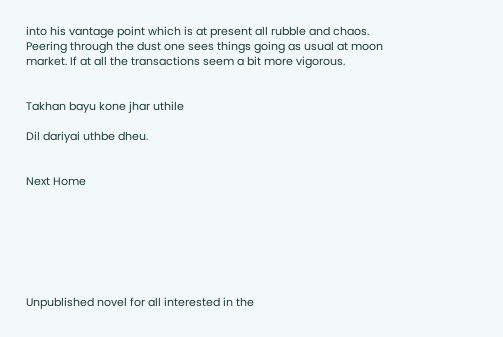into his vantage point which is at present all rubble and chaos. Peering through the dust one sees things going as usual at moon market. If at all the transactions seem a bit more vigorous.


Takhan bayu kone jhar uthile

Dil dariyai uthbe dheu.


Next Home







Unpublished novel for all interested in the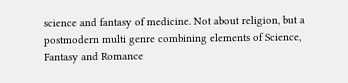science and fantasy of medicine. Not about religion, but a postmodern multi genre combining elements of Science, Fantasy and Romance